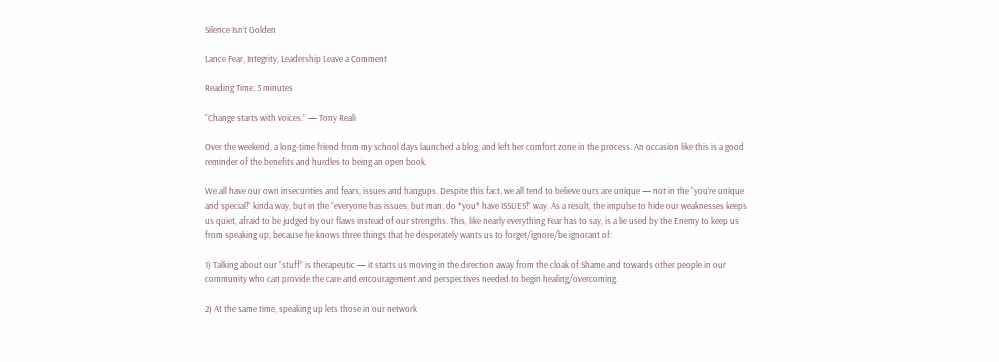Silence Isn’t Golden

Lance Fear, Integrity, Leadership Leave a Comment

Reading Time: 3 minutes

“Change starts with voices.” — Tony Reali

Over the weekend, a long-time friend from my school days launched a blog, and left her comfort zone in the process. An occasion like this is a good reminder of the benefits and hurdles to being an open book.

We all have our own insecurities and fears, issues and hangups. Despite this fact, we all tend to believe ours are unique — not in the “you’re unique and special!” kinda way, but in the “everyone has issues, but man, do *you* have ISSUES!” way. As a result, the impulse to hide our weaknesses keeps us quiet, afraid to be judged by our flaws instead of our strengths. This, like nearly everything Fear has to say, is a lie used by the Enemy to keep us from speaking up, because he knows three things that he desperately wants us to forget/ignore/be ignorant of:

1) Talking about our “stuff” is therapeutic — it starts us moving in the direction away from the cloak of Shame and towards other people in our community who can provide the care and encouragement and perspectives needed to begin healing/overcoming.

2) At the same time, speaking up lets those in our network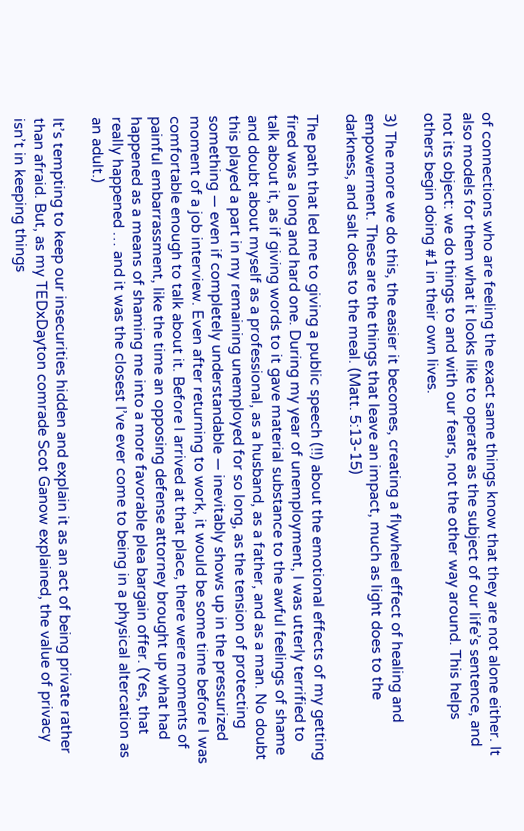of connections who are feeling the exact same things know that they are not alone either. It also models for them what it looks like to operate as the subject of our life’s sentence, and not its object: we do things to and with our fears, not the other way around. This helps others begin doing #1 in their own lives.

3) The more we do this, the easier it becomes, creating a flywheel effect of healing and empowerment. These are the things that leave an impact, much as light does to the darkness, and salt does to the meal. (Matt. 5:13-15)

The path that led me to giving a public speech (!!) about the emotional effects of my getting fired was a long and hard one. During my year of unemployment, I was utterly terrified to talk about it, as if giving words to it gave material substance to the awful feelings of shame and doubt about myself as a professional, as a husband, as a father, and as a man. No doubt this played a part in my remaining unemployed for so long, as the tension of protecting something — even if completely understandable — inevitably shows up in the pressurized moment of a job interview. Even after returning to work, it would be some time before I was comfortable enough to talk about it. Before I arrived at that place, there were moments of painful embarrassment, like the time an opposing defense attorney brought up what had happened as a means of shaming me into a more favorable plea bargain offer. (Yes, that really happened … and it was the closest I’ve ever come to being in a physical altercation as an adult.)

It’s tempting to keep our insecurities hidden and explain it as an act of being private rather than afraid. But, as my TEDxDayton comrade Scot Ganow explained, the value of privacy isn’t in keeping things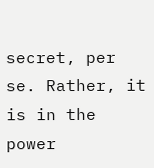secret, per se. Rather, it is in the power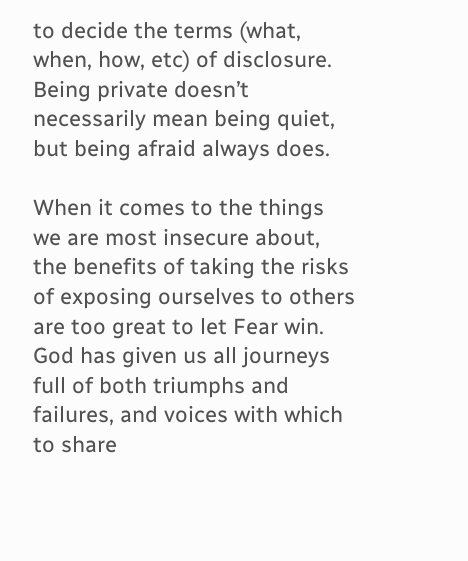to decide the terms (what, when, how, etc) of disclosure. Being private doesn’t necessarily mean being quiet, but being afraid always does.

When it comes to the things we are most insecure about, the benefits of taking the risks of exposing ourselves to others are too great to let Fear win. God has given us all journeys full of both triumphs and failures, and voices with which to share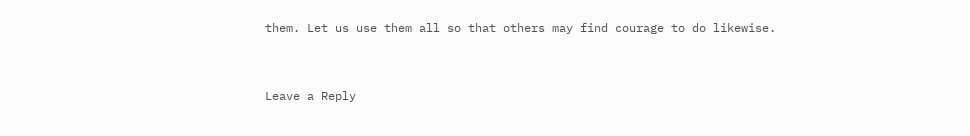them. Let us use them all so that others may find courage to do likewise.


Leave a Reply